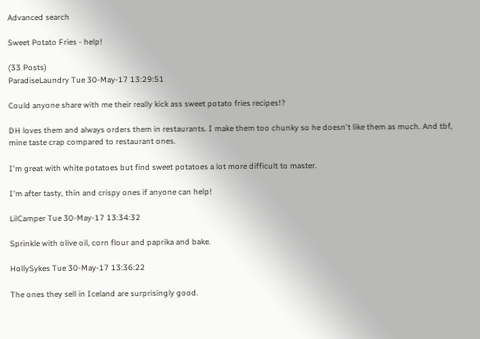Advanced search

Sweet Potato Fries - help!

(33 Posts)
ParadiseLaundry Tue 30-May-17 13:29:51

Could anyone share with me their really kick ass sweet potato fries recipes!?

DH loves them and always orders them in restaurants. I make them too chunky so he doesn't like them as much. And tbf, mine taste crap compared to restaurant ones.

I'm great with white potatoes but find sweet potatoes a lot more difficult to master.

I'm after tasty, thin and crispy ones if anyone can help!

LilCamper Tue 30-May-17 13:34:32

Sprinkle with olive oil, corn flour and paprika and bake.

HollySykes Tue 30-May-17 13:36:22

The ones they sell in Iceland are surprisingly good.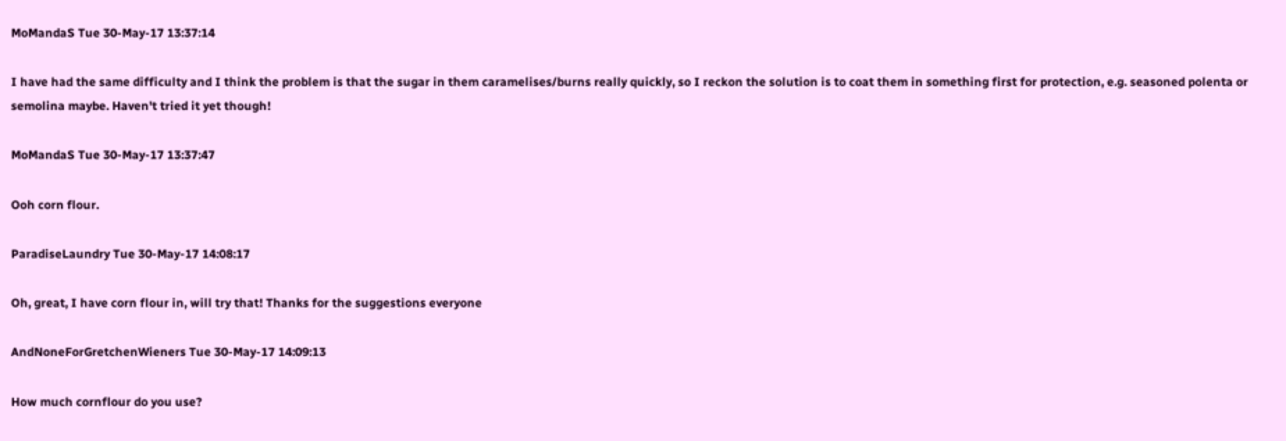MoMandaS Tue 30-May-17 13:37:14

I have had the same difficulty and I think the problem is that the sugar in them caramelises/burns really quickly, so I reckon the solution is to coat them in something first for protection, e.g. seasoned polenta or semolina maybe. Haven't tried it yet though!

MoMandaS Tue 30-May-17 13:37:47

Ooh corn flour.

ParadiseLaundry Tue 30-May-17 14:08:17

Oh, great, I have corn flour in, will try that! Thanks for the suggestions everyone

AndNoneForGretchenWieners Tue 30-May-17 14:09:13

How much cornflour do you use?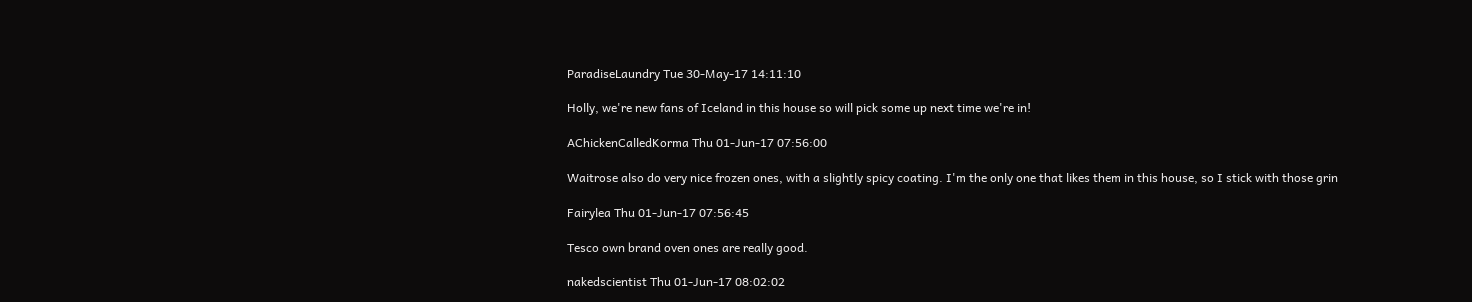ParadiseLaundry Tue 30-May-17 14:11:10

Holly, we're new fans of Iceland in this house so will pick some up next time we're in!

AChickenCalledKorma Thu 01-Jun-17 07:56:00

Waitrose also do very nice frozen ones, with a slightly spicy coating. I'm the only one that likes them in this house, so I stick with those grin

Fairylea Thu 01-Jun-17 07:56:45

Tesco own brand oven ones are really good.

nakedscientist Thu 01-Jun-17 08:02:02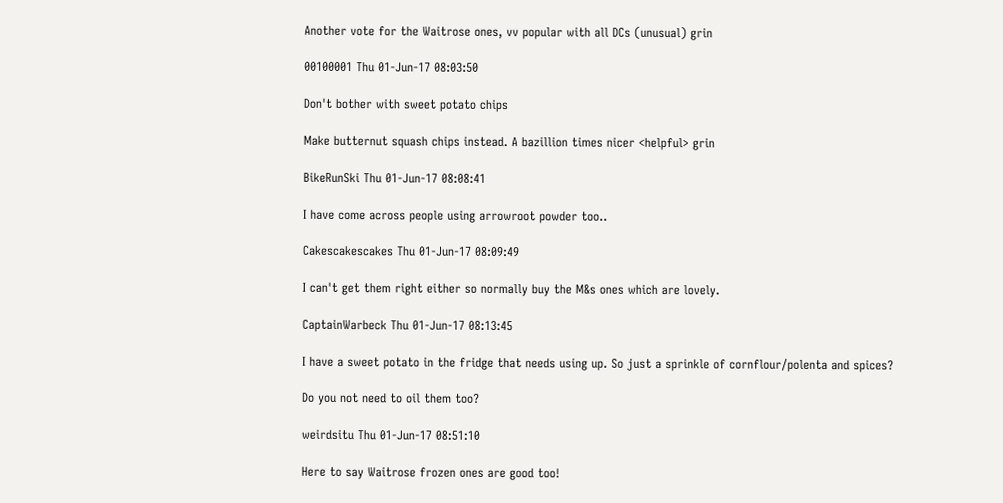Another vote for the Waitrose ones, vv popular with all DCs (unusual) grin

00100001 Thu 01-Jun-17 08:03:50

Don't bother with sweet potato chips

Make butternut squash chips instead. A bazillion times nicer <helpful> grin

BikeRunSki Thu 01-Jun-17 08:08:41

I have come across people using arrowroot powder too..

Cakescakescakes Thu 01-Jun-17 08:09:49

I can't get them right either so normally buy the M&s ones which are lovely.

CaptainWarbeck Thu 01-Jun-17 08:13:45

I have a sweet potato in the fridge that needs using up. So just a sprinkle of cornflour/polenta and spices?

Do you not need to oil them too?

weirdsitu Thu 01-Jun-17 08:51:10

Here to say Waitrose frozen ones are good too!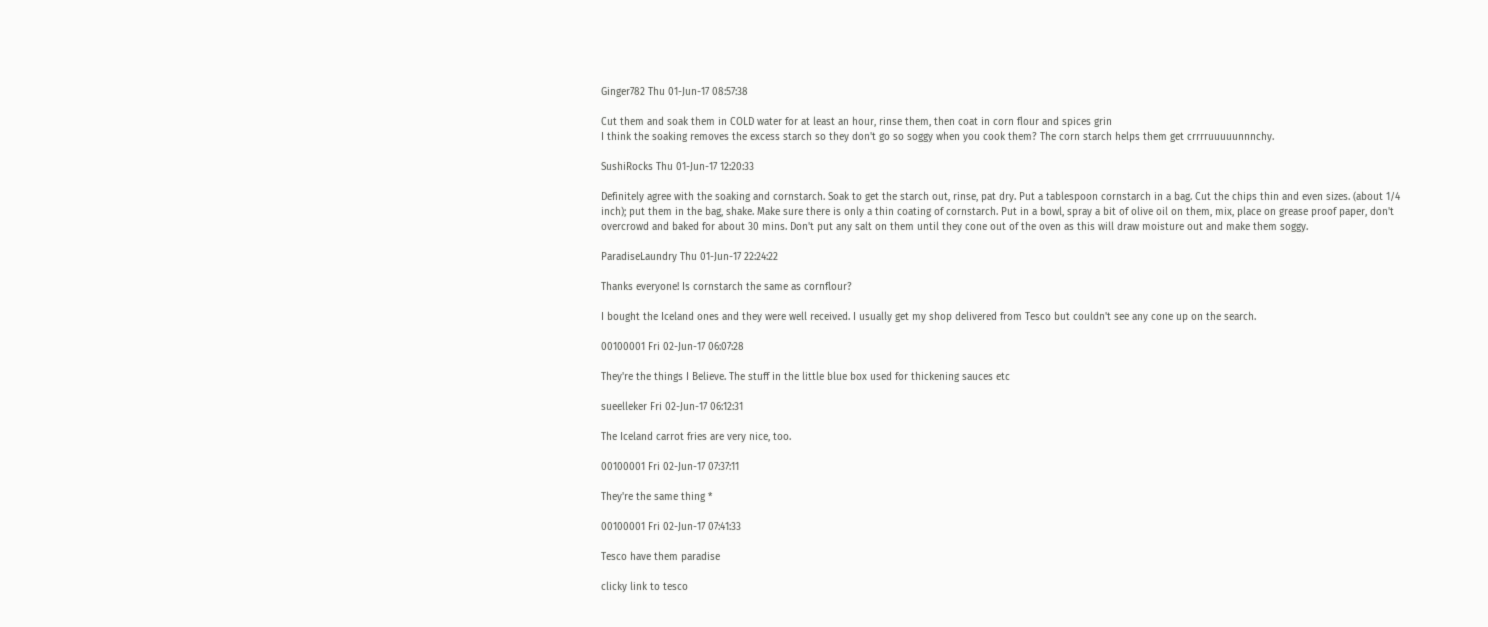Ginger782 Thu 01-Jun-17 08:57:38

Cut them and soak them in COLD water for at least an hour, rinse them, then coat in corn flour and spices grin
I think the soaking removes the excess starch so they don't go so soggy when you cook them? The corn starch helps them get crrrruuuuunnnchy.

SushiRocks Thu 01-Jun-17 12:20:33

Definitely agree with the soaking and cornstarch. Soak to get the starch out, rinse, pat dry. Put a tablespoon cornstarch in a bag. Cut the chips thin and even sizes. (about 1/4 inch); put them in the bag, shake. Make sure there is only a thin coating of cornstarch. Put in a bowl, spray a bit of olive oil on them, mix, place on grease proof paper, don't overcrowd and baked for about 30 mins. Don't put any salt on them until they cone out of the oven as this will draw moisture out and make them soggy.

ParadiseLaundry Thu 01-Jun-17 22:24:22

Thanks everyone! Is cornstarch the same as cornflour?

I bought the Iceland ones and they were well received. I usually get my shop delivered from Tesco but couldn't see any cone up on the search.

00100001 Fri 02-Jun-17 06:07:28

They're the things I Believe. The stuff in the little blue box used for thickening sauces etc

sueelleker Fri 02-Jun-17 06:12:31

The Iceland carrot fries are very nice, too.

00100001 Fri 02-Jun-17 07:37:11

They're the same thing *

00100001 Fri 02-Jun-17 07:41:33

Tesco have them paradise

clicky link to tesco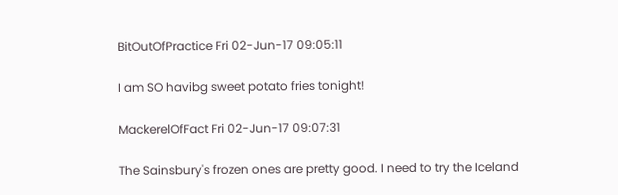BitOutOfPractice Fri 02-Jun-17 09:05:11

I am SO havibg sweet potato fries tonight!

MackerelOfFact Fri 02-Jun-17 09:07:31

The Sainsbury's frozen ones are pretty good. I need to try the Iceland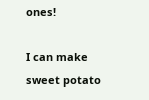ones!

I can make sweet potato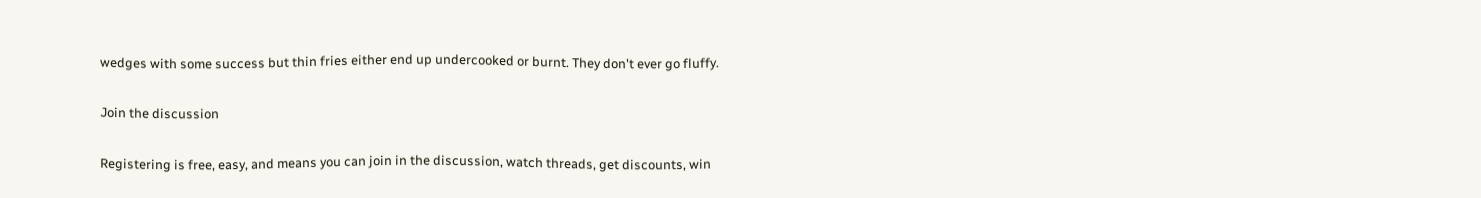wedges with some success but thin fries either end up undercooked or burnt. They don't ever go fluffy.

Join the discussion

Registering is free, easy, and means you can join in the discussion, watch threads, get discounts, win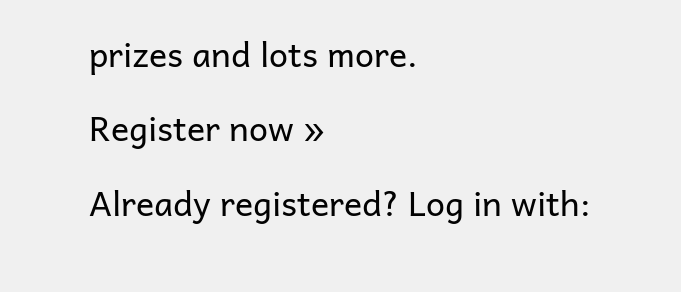prizes and lots more.

Register now »

Already registered? Log in with: